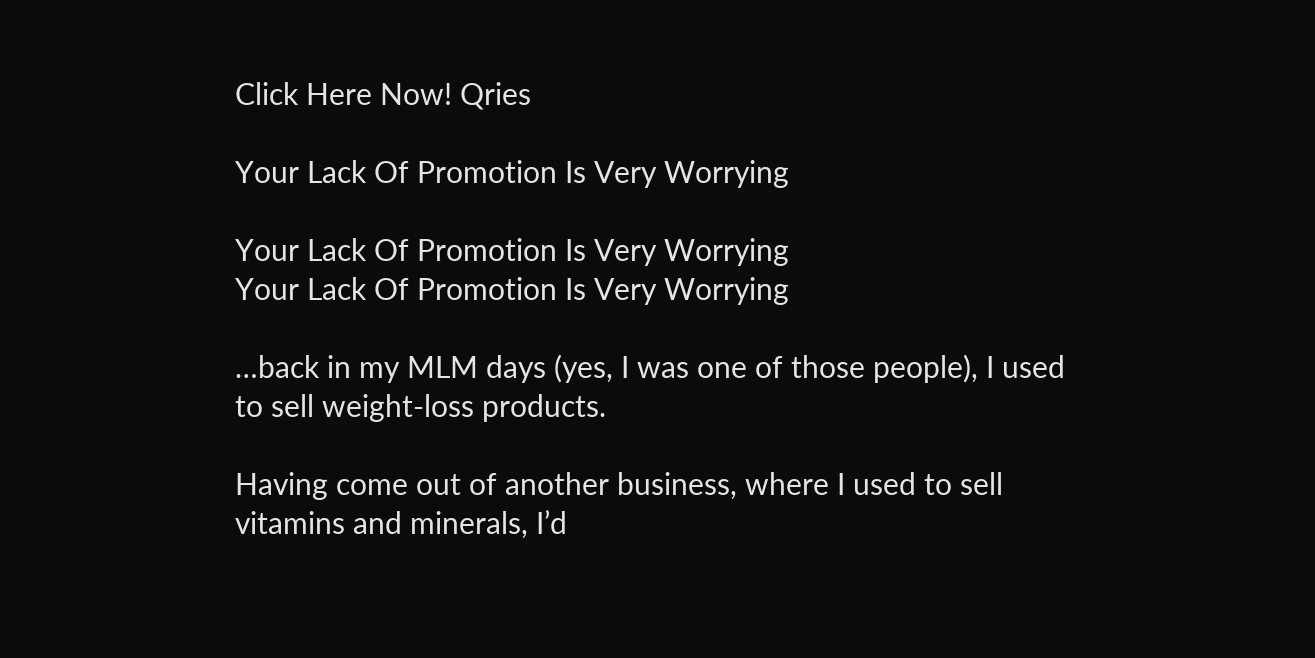Click Here Now! Qries

Your Lack Of Promotion Is Very Worrying

Your Lack Of Promotion Is Very Worrying
Your Lack Of Promotion Is Very Worrying

…back in my MLM days (yes, I was one of those people), I used to sell weight-loss products.

Having come out of another business, where I used to sell vitamins and minerals, I’d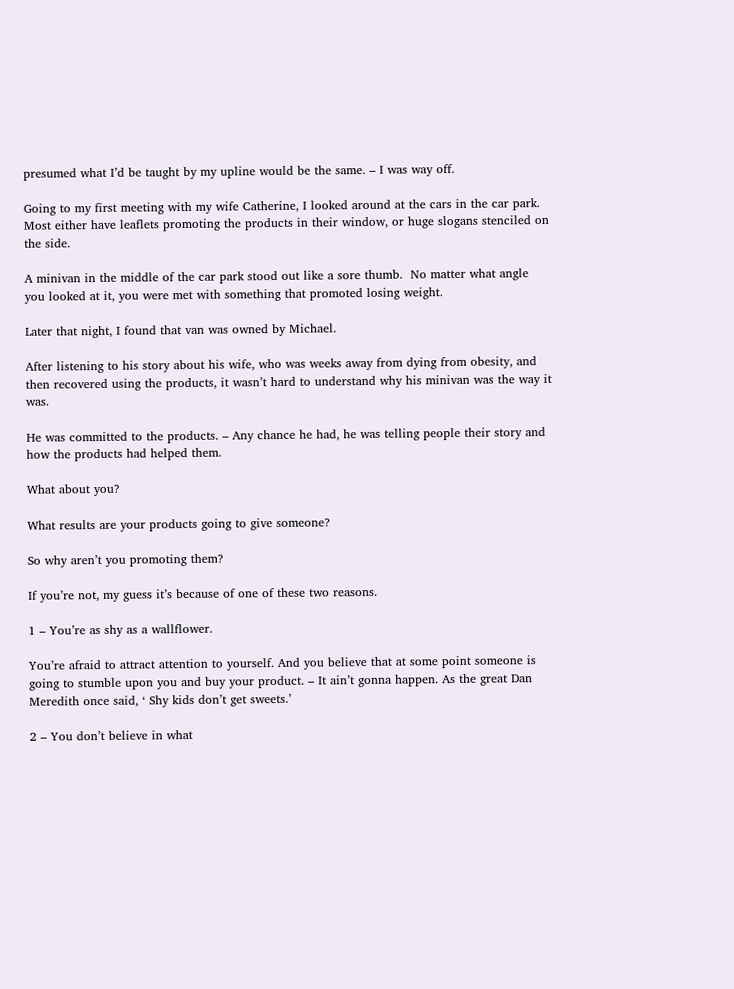presumed what I’d be taught by my upline would be the same. – I was way off.

Going to my first meeting with my wife Catherine, I looked around at the cars in the car park.  Most either have leaflets promoting the products in their window, or huge slogans stenciled on the side.

A minivan in the middle of the car park stood out like a sore thumb.  No matter what angle you looked at it, you were met with something that promoted losing weight.

Later that night, I found that van was owned by Michael.

After listening to his story about his wife, who was weeks away from dying from obesity, and then recovered using the products, it wasn’t hard to understand why his minivan was the way it was.

He was committed to the products. – Any chance he had, he was telling people their story and how the products had helped them.

What about you?

What results are your products going to give someone?

So why aren’t you promoting them?

If you’re not, my guess it’s because of one of these two reasons.

1 – You’re as shy as a wallflower.

You’re afraid to attract attention to yourself. And you believe that at some point someone is going to stumble upon you and buy your product. – It ain’t gonna happen. As the great Dan Meredith once said, ‘ Shy kids don’t get sweets.’

2 – You don’t believe in what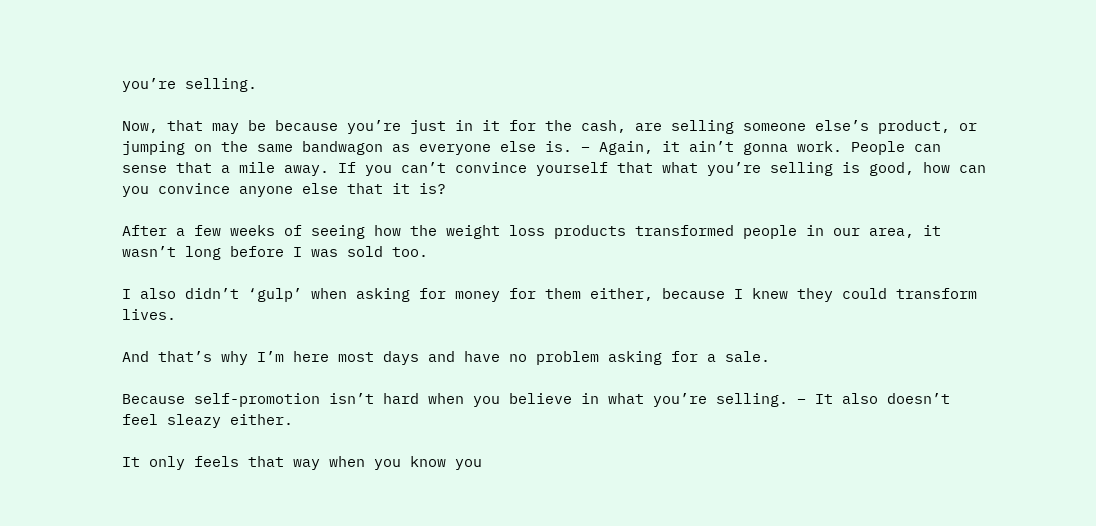you’re selling.

Now, that may be because you’re just in it for the cash, are selling someone else’s product, or jumping on the same bandwagon as everyone else is. – Again, it ain’t gonna work. People can sense that a mile away. If you can’t convince yourself that what you’re selling is good, how can you convince anyone else that it is?

After a few weeks of seeing how the weight loss products transformed people in our area, it wasn’t long before I was sold too.

I also didn’t ‘gulp’ when asking for money for them either, because I knew they could transform lives.

And that’s why I’m here most days and have no problem asking for a sale.

Because self-promotion isn’t hard when you believe in what you’re selling. – It also doesn’t feel sleazy either.

It only feels that way when you know you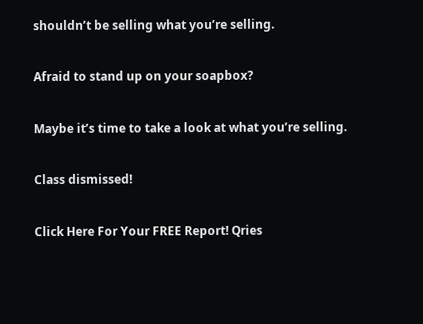shouldn’t be selling what you’re selling.

Afraid to stand up on your soapbox?

Maybe it’s time to take a look at what you’re selling.

Class dismissed!

Click Here For Your FREE Report! Qries